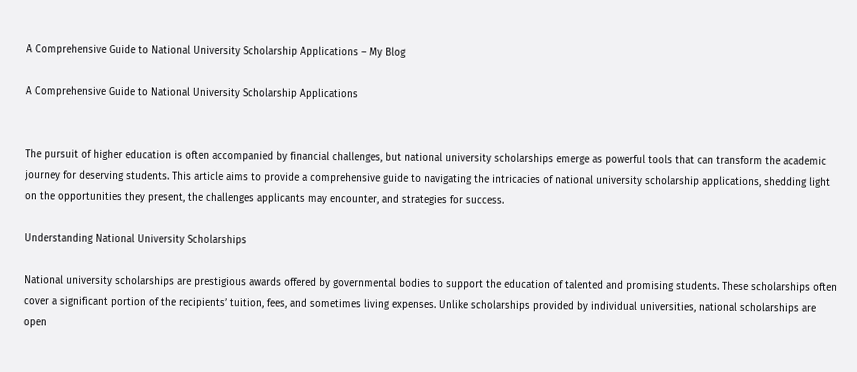A Comprehensive Guide to National University Scholarship Applications – My Blog

A Comprehensive Guide to National University Scholarship Applications


The pursuit of higher education is often accompanied by financial challenges, but national university scholarships emerge as powerful tools that can transform the academic journey for deserving students. This article aims to provide a comprehensive guide to navigating the intricacies of national university scholarship applications, shedding light on the opportunities they present, the challenges applicants may encounter, and strategies for success.

Understanding National University Scholarships

National university scholarships are prestigious awards offered by governmental bodies to support the education of talented and promising students. These scholarships often cover a significant portion of the recipients’ tuition, fees, and sometimes living expenses. Unlike scholarships provided by individual universities, national scholarships are open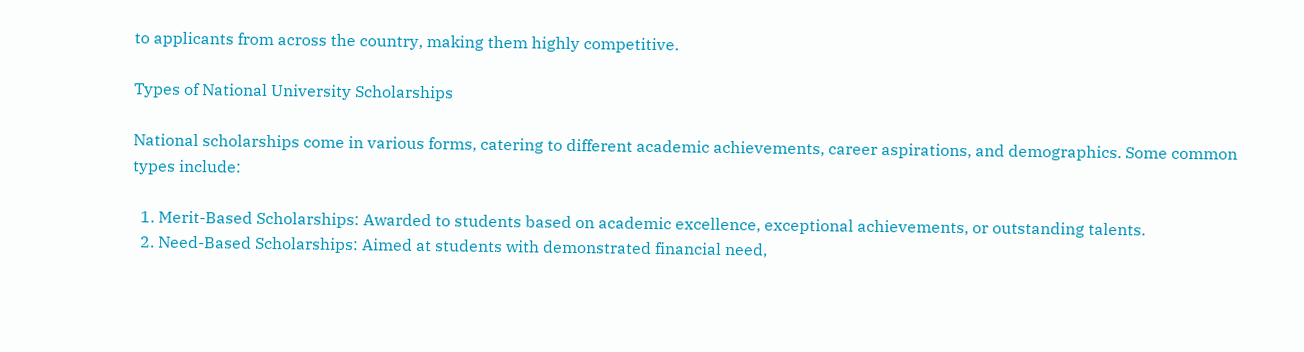to applicants from across the country, making them highly competitive.

Types of National University Scholarships

National scholarships come in various forms, catering to different academic achievements, career aspirations, and demographics. Some common types include:

  1. Merit-Based Scholarships: Awarded to students based on academic excellence, exceptional achievements, or outstanding talents.
  2. Need-Based Scholarships: Aimed at students with demonstrated financial need,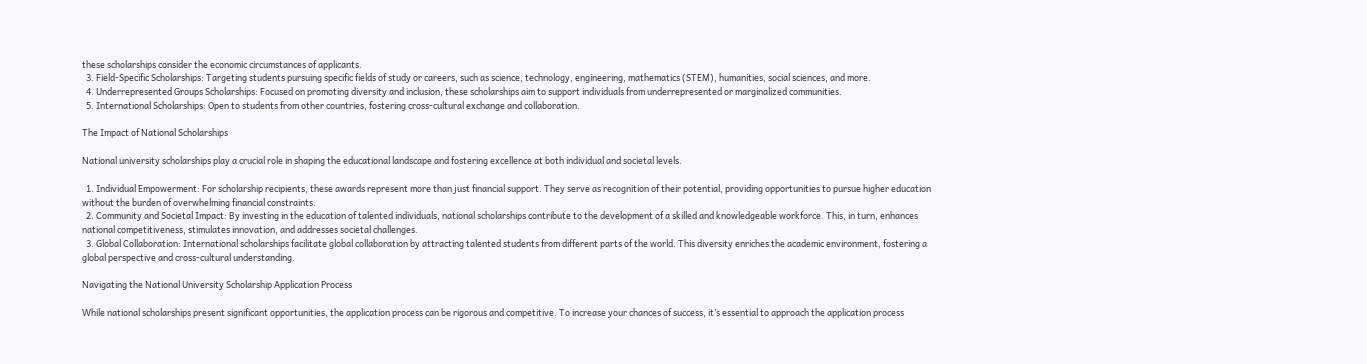these scholarships consider the economic circumstances of applicants.
  3. Field-Specific Scholarships: Targeting students pursuing specific fields of study or careers, such as science, technology, engineering, mathematics (STEM), humanities, social sciences, and more.
  4. Underrepresented Groups Scholarships: Focused on promoting diversity and inclusion, these scholarships aim to support individuals from underrepresented or marginalized communities.
  5. International Scholarships: Open to students from other countries, fostering cross-cultural exchange and collaboration.

The Impact of National Scholarships

National university scholarships play a crucial role in shaping the educational landscape and fostering excellence at both individual and societal levels.

  1. Individual Empowerment: For scholarship recipients, these awards represent more than just financial support. They serve as recognition of their potential, providing opportunities to pursue higher education without the burden of overwhelming financial constraints.
  2. Community and Societal Impact: By investing in the education of talented individuals, national scholarships contribute to the development of a skilled and knowledgeable workforce. This, in turn, enhances national competitiveness, stimulates innovation, and addresses societal challenges.
  3. Global Collaboration: International scholarships facilitate global collaboration by attracting talented students from different parts of the world. This diversity enriches the academic environment, fostering a global perspective and cross-cultural understanding.

Navigating the National University Scholarship Application Process

While national scholarships present significant opportunities, the application process can be rigorous and competitive. To increase your chances of success, it’s essential to approach the application process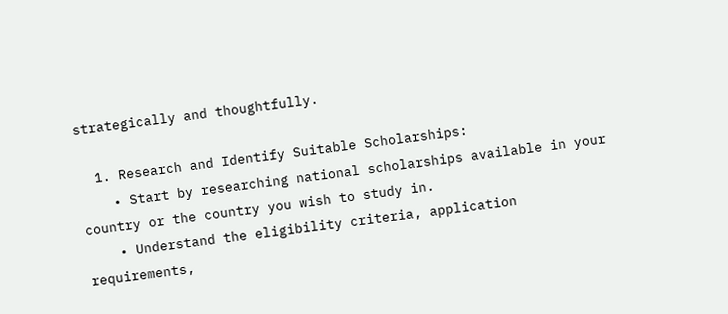strategically and thoughtfully.

  1. Research and Identify Suitable Scholarships:
    • Start by researching national scholarships available in your country or the country you wish to study in.
    • Understand the eligibility criteria, application requirements,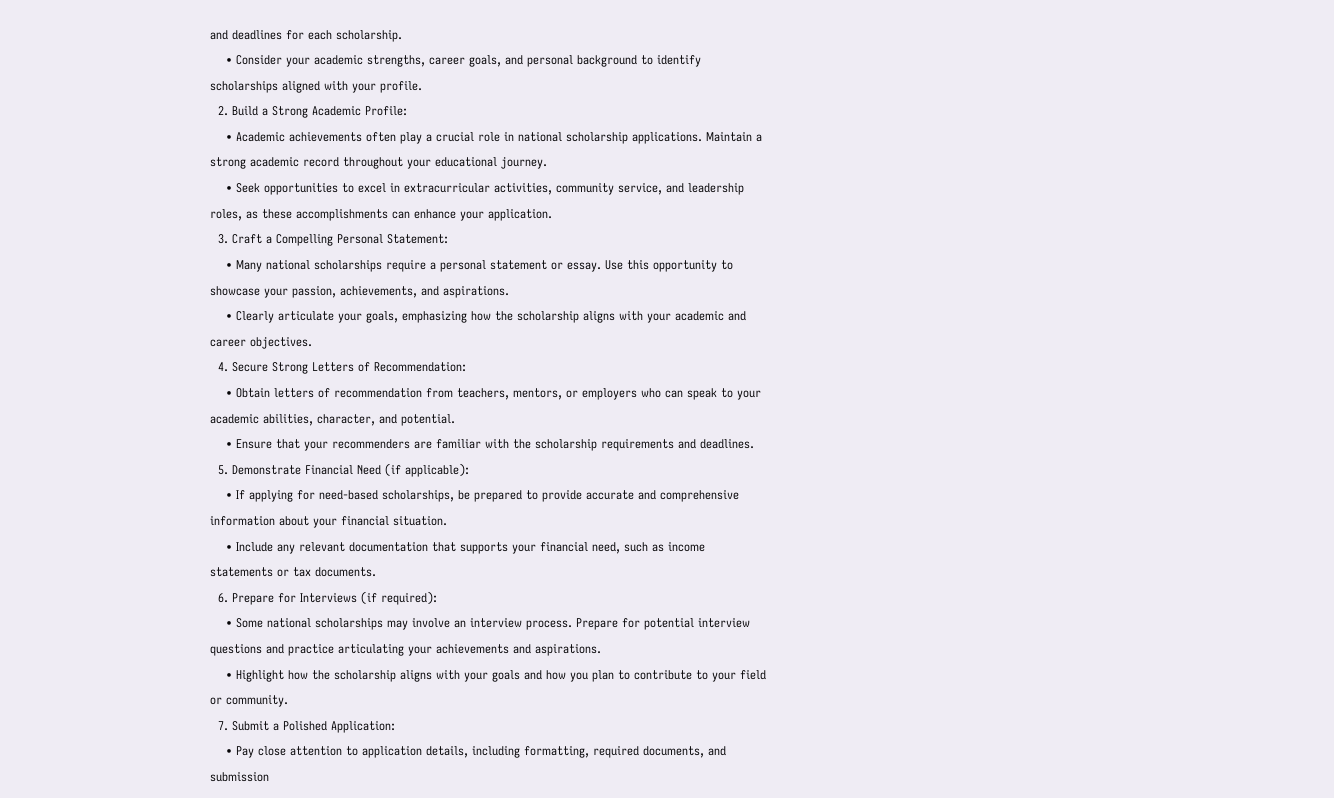and deadlines for each scholarship.
    • Consider your academic strengths, career goals, and personal background to identify scholarships aligned with your profile.
  2. Build a Strong Academic Profile:
    • Academic achievements often play a crucial role in national scholarship applications. Maintain a strong academic record throughout your educational journey.
    • Seek opportunities to excel in extracurricular activities, community service, and leadership roles, as these accomplishments can enhance your application.
  3. Craft a Compelling Personal Statement:
    • Many national scholarships require a personal statement or essay. Use this opportunity to showcase your passion, achievements, and aspirations.
    • Clearly articulate your goals, emphasizing how the scholarship aligns with your academic and career objectives.
  4. Secure Strong Letters of Recommendation:
    • Obtain letters of recommendation from teachers, mentors, or employers who can speak to your academic abilities, character, and potential.
    • Ensure that your recommenders are familiar with the scholarship requirements and deadlines.
  5. Demonstrate Financial Need (if applicable):
    • If applying for need-based scholarships, be prepared to provide accurate and comprehensive information about your financial situation.
    • Include any relevant documentation that supports your financial need, such as income statements or tax documents.
  6. Prepare for Interviews (if required):
    • Some national scholarships may involve an interview process. Prepare for potential interview questions and practice articulating your achievements and aspirations.
    • Highlight how the scholarship aligns with your goals and how you plan to contribute to your field or community.
  7. Submit a Polished Application:
    • Pay close attention to application details, including formatting, required documents, and submission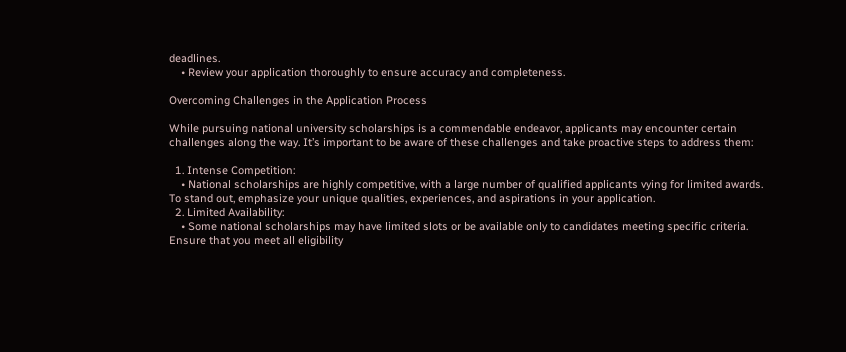deadlines.
    • Review your application thoroughly to ensure accuracy and completeness.

Overcoming Challenges in the Application Process

While pursuing national university scholarships is a commendable endeavor, applicants may encounter certain challenges along the way. It’s important to be aware of these challenges and take proactive steps to address them:

  1. Intense Competition:
    • National scholarships are highly competitive, with a large number of qualified applicants vying for limited awards. To stand out, emphasize your unique qualities, experiences, and aspirations in your application.
  2. Limited Availability:
    • Some national scholarships may have limited slots or be available only to candidates meeting specific criteria. Ensure that you meet all eligibility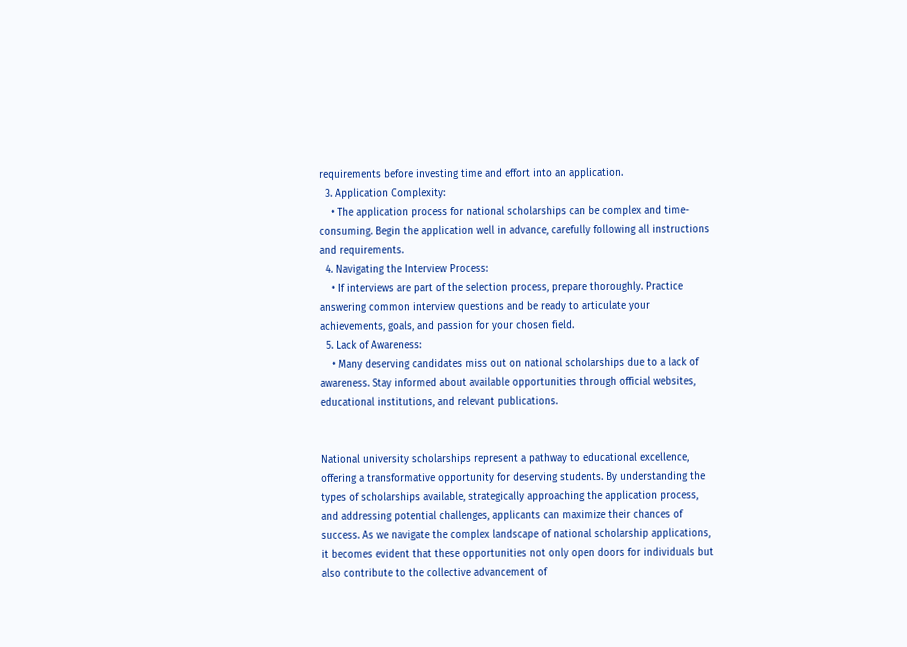requirements before investing time and effort into an application.
  3. Application Complexity:
    • The application process for national scholarships can be complex and time-consuming. Begin the application well in advance, carefully following all instructions and requirements.
  4. Navigating the Interview Process:
    • If interviews are part of the selection process, prepare thoroughly. Practice answering common interview questions and be ready to articulate your achievements, goals, and passion for your chosen field.
  5. Lack of Awareness:
    • Many deserving candidates miss out on national scholarships due to a lack of awareness. Stay informed about available opportunities through official websites, educational institutions, and relevant publications.


National university scholarships represent a pathway to educational excellence, offering a transformative opportunity for deserving students. By understanding the types of scholarships available, strategically approaching the application process, and addressing potential challenges, applicants can maximize their chances of success. As we navigate the complex landscape of national scholarship applications, it becomes evident that these opportunities not only open doors for individuals but also contribute to the collective advancement of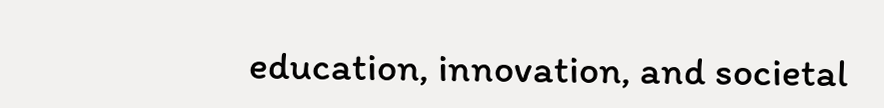education, innovation, and societal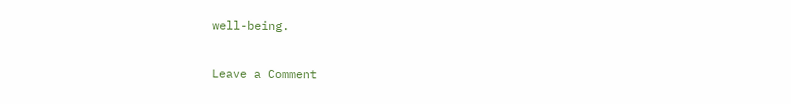well-being.

Leave a Comment